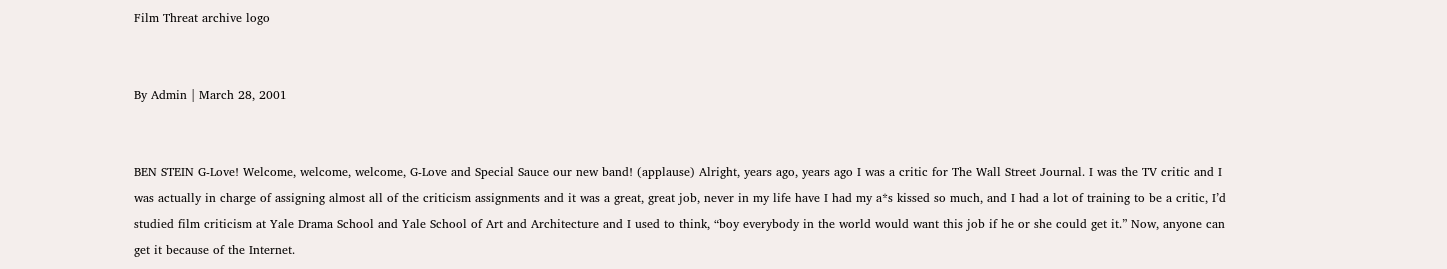Film Threat archive logo


By Admin | March 28, 2001


BEN STEIN G-Love! Welcome, welcome, welcome, G-Love and Special Sauce our new band! (applause) Alright, years ago, years ago I was a critic for The Wall Street Journal. I was the TV critic and I was actually in charge of assigning almost all of the criticism assignments and it was a great, great job, never in my life have I had my a*s kissed so much, and I had a lot of training to be a critic, I’d studied film criticism at Yale Drama School and Yale School of Art and Architecture and I used to think, “boy everybody in the world would want this job if he or she could get it.” Now, anyone can get it because of the Internet.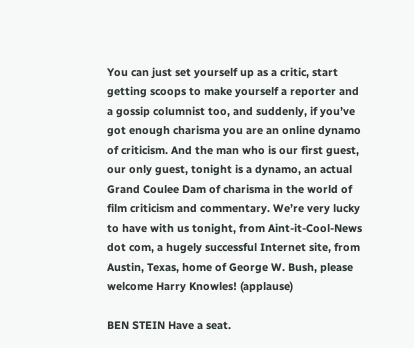You can just set yourself up as a critic, start getting scoops to make yourself a reporter and a gossip columnist too, and suddenly, if you’ve got enough charisma you are an online dynamo of criticism. And the man who is our first guest, our only guest, tonight is a dynamo, an actual Grand Coulee Dam of charisma in the world of film criticism and commentary. We’re very lucky to have with us tonight, from Aint-it-Cool-News dot com, a hugely successful Internet site, from Austin, Texas, home of George W. Bush, please welcome Harry Knowles! (applause)

BEN STEIN Have a seat.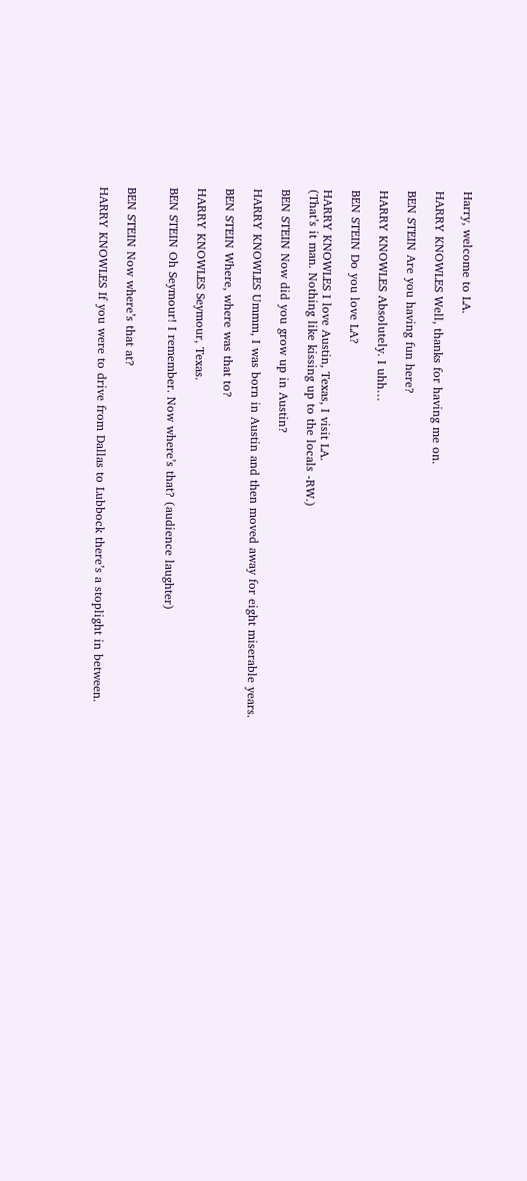Harry, welcome to LA.

HARRY KNOWLES Well, thanks for having me on.

BEN STEIN Are you having fun here?

HARRY KNOWLES Absolutely. I uhh…

BEN STEIN Do you love LA?

HARRY KNOWLES I love Austin, Texas, I visit LA.
(That’s it man. Nothing like kissing up to the locals -RW.)

BEN STEIN Now did you grow up in Austin?

HARRY KNOWLES Ummm, I was born in Austin and then moved away for eight miserable years.

BEN STEIN Where, where was that to?

HARRY KNOWLES Seymour, Texas.

BEN STEIN Oh Seymour! I remember. Now where’s that? (audience laughter)


BEN STEIN Now where’s that at?

HARRY KNOWLES If you were to drive from Dallas to Lubbock there’s a stoplight in between.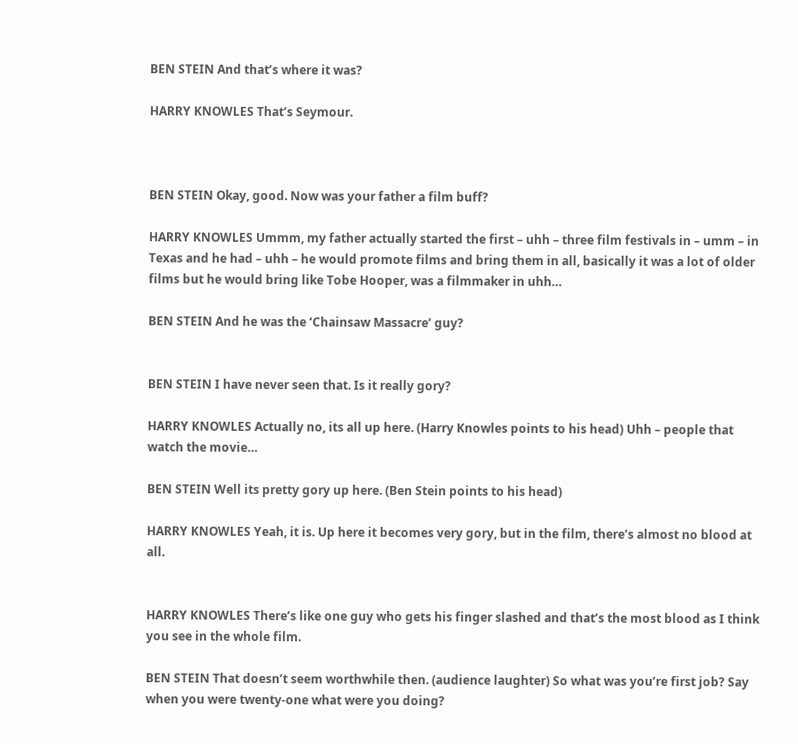BEN STEIN And that’s where it was?

HARRY KNOWLES That’s Seymour.



BEN STEIN Okay, good. Now was your father a film buff?

HARRY KNOWLES Ummm, my father actually started the first – uhh – three film festivals in – umm – in Texas and he had – uhh – he would promote films and bring them in all, basically it was a lot of older films but he would bring like Tobe Hooper, was a filmmaker in uhh…

BEN STEIN And he was the ‘Chainsaw Massacre’ guy?


BEN STEIN I have never seen that. Is it really gory?

HARRY KNOWLES Actually no, its all up here. (Harry Knowles points to his head) Uhh – people that watch the movie…

BEN STEIN Well its pretty gory up here. (Ben Stein points to his head)

HARRY KNOWLES Yeah, it is. Up here it becomes very gory, but in the film, there’s almost no blood at all.


HARRY KNOWLES There’s like one guy who gets his finger slashed and that’s the most blood as I think you see in the whole film.

BEN STEIN That doesn’t seem worthwhile then. (audience laughter) So what was you’re first job? Say when you were twenty-one what were you doing?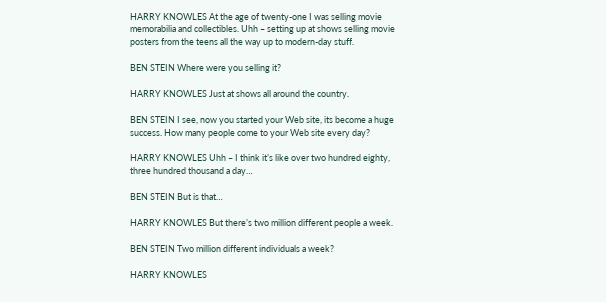HARRY KNOWLES At the age of twenty-one I was selling movie memorabilia and collectibles. Uhh – setting up at shows selling movie posters from the teens all the way up to modern-day stuff.

BEN STEIN Where were you selling it?

HARRY KNOWLES Just at shows all around the country.

BEN STEIN I see, now you started your Web site, its become a huge success. How many people come to your Web site every day?

HARRY KNOWLES Uhh – I think it’s like over two hundred eighty, three hundred thousand a day…

BEN STEIN But is that…

HARRY KNOWLES But there’s two million different people a week.

BEN STEIN Two million different individuals a week?

HARRY KNOWLES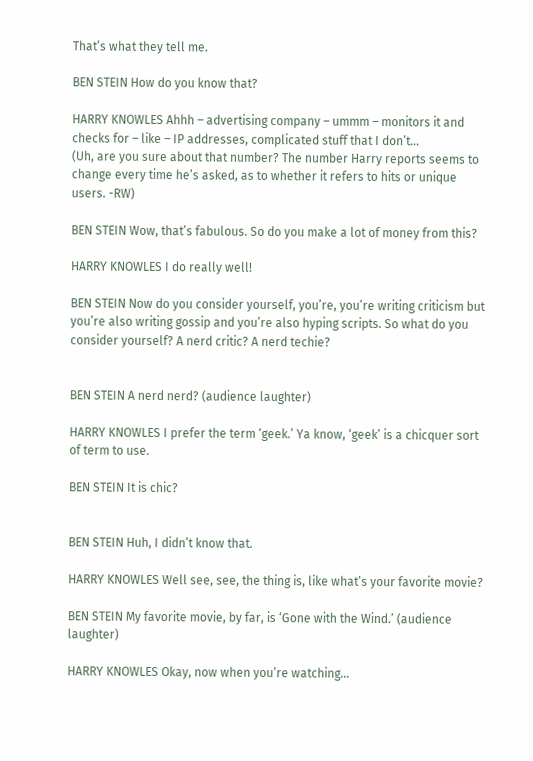That’s what they tell me.

BEN STEIN How do you know that?

HARRY KNOWLES Ahhh – advertising company – ummm – monitors it and checks for – like – IP addresses, complicated stuff that I don’t…
(Uh, are you sure about that number? The number Harry reports seems to change every time he’s asked, as to whether it refers to hits or unique users. -RW)

BEN STEIN Wow, that’s fabulous. So do you make a lot of money from this?

HARRY KNOWLES I do really well!

BEN STEIN Now do you consider yourself, you’re, you’re writing criticism but you’re also writing gossip and you’re also hyping scripts. So what do you consider yourself? A nerd critic? A nerd techie?


BEN STEIN A nerd nerd? (audience laughter)

HARRY KNOWLES I prefer the term ‘geek.’ Ya know, ‘geek’ is a chicquer sort of term to use.

BEN STEIN It is chic?


BEN STEIN Huh, I didn’t know that.

HARRY KNOWLES Well see, see, the thing is, like what’s your favorite movie?

BEN STEIN My favorite movie, by far, is ‘Gone with the Wind.’ (audience laughter)

HARRY KNOWLES Okay, now when you’re watching…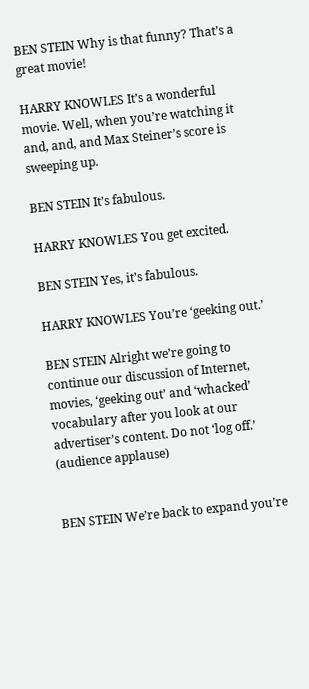BEN STEIN Why is that funny? That’s a great movie!

HARRY KNOWLES It’s a wonderful movie. Well, when you’re watching it and, and, and Max Steiner’s score is sweeping up.

BEN STEIN It’s fabulous.

HARRY KNOWLES You get excited.

BEN STEIN Yes, it’s fabulous.

HARRY KNOWLES You’re ‘geeking out.’

BEN STEIN Alright we’re going to continue our discussion of Internet, movies, ‘geeking out’ and ‘whacked’ vocabulary after you look at our advertiser’s content. Do not ‘log off.’ (audience applause)


BEN STEIN We’re back to expand you’re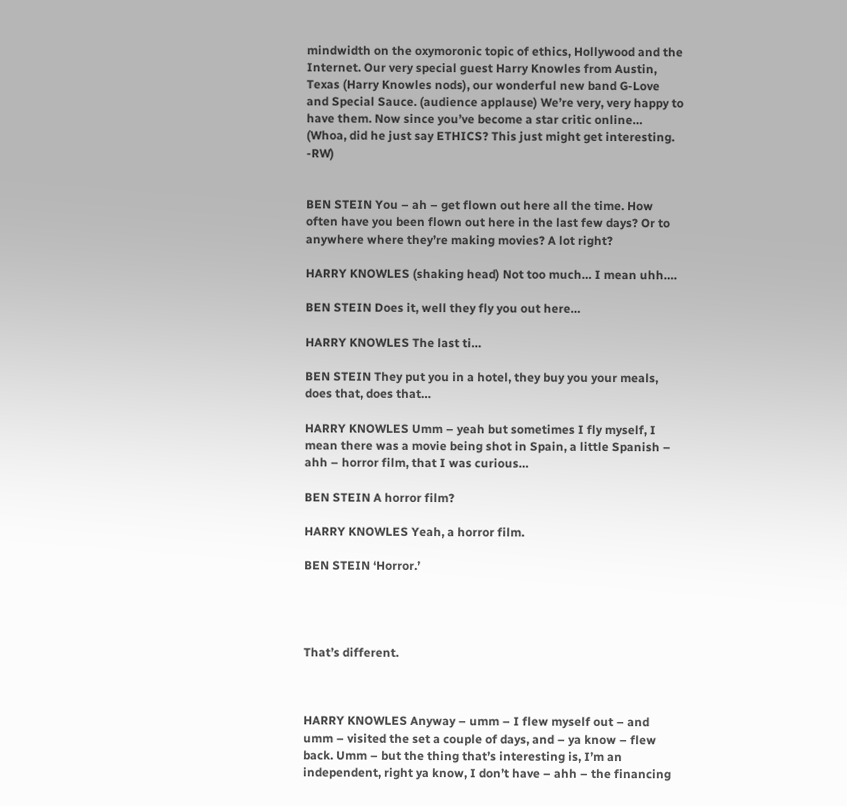mindwidth on the oxymoronic topic of ethics, Hollywood and the Internet. Our very special guest Harry Knowles from Austin, Texas (Harry Knowles nods), our wonderful new band G-Love and Special Sauce. (audience applause) We’re very, very happy to have them. Now since you’ve become a star critic online…
(Whoa, did he just say ETHICS? This just might get interesting. -RW)


BEN STEIN You – ah – get flown out here all the time. How often have you been flown out here in the last few days? Or to anywhere where they’re making movies? A lot right?

HARRY KNOWLES (shaking head) Not too much… I mean uhh….

BEN STEIN Does it, well they fly you out here…

HARRY KNOWLES The last ti…

BEN STEIN They put you in a hotel, they buy you your meals, does that, does that…

HARRY KNOWLES Umm – yeah but sometimes I fly myself, I mean there was a movie being shot in Spain, a little Spanish – ahh – horror film, that I was curious…

BEN STEIN A horror film?

HARRY KNOWLES Yeah, a horror film.

BEN STEIN ‘Horror.’




That’s different.



HARRY KNOWLES Anyway – umm – I flew myself out – and umm – visited the set a couple of days, and – ya know – flew back. Umm – but the thing that’s interesting is, I’m an independent, right ya know, I don’t have – ahh – the financing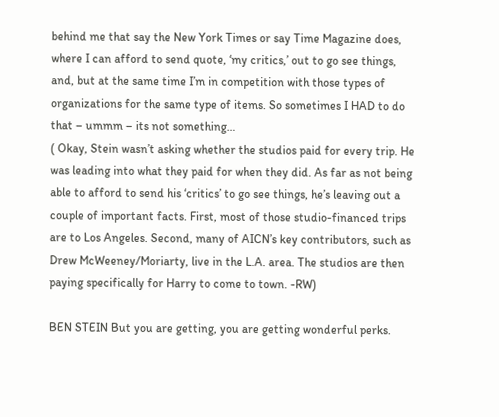behind me that say the New York Times or say Time Magazine does, where I can afford to send quote, ‘my critics,’ out to go see things, and, but at the same time I’m in competition with those types of organizations for the same type of items. So sometimes I HAD to do that – ummm – its not something…
( Okay, Stein wasn’t asking whether the studios paid for every trip. He was leading into what they paid for when they did. As far as not being able to afford to send his ‘critics’ to go see things, he’s leaving out a couple of important facts. First, most of those studio-financed trips are to Los Angeles. Second, many of AICN’s key contributors, such as Drew McWeeney/Moriarty, live in the L.A. area. The studios are then paying specifically for Harry to come to town. -RW)

BEN STEIN But you are getting, you are getting wonderful perks.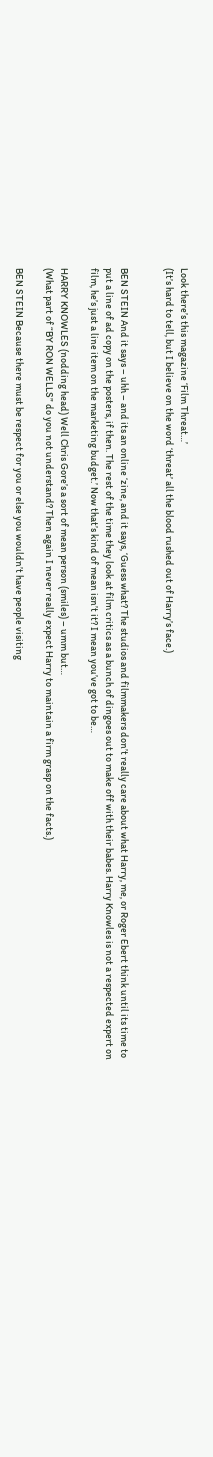Look there’s this magazine ‘Film Threat…’
(It’s hard to tell, but I believe on the word ‘threat’ all the blood rushed out of Harry’s face.)


BEN STEIN And it says – uhh – and its an online ‘zine, and it says, ‘Guess what? The studios and filmmakers don’t really care about what Harry, me, or Roger Ebert think until its time to put a line of ad copy on the posters, if then. The rest of the time they look at film critics as a bunch of dingoes out to make off with their babes. Harry Knowles is not a respected expert on film, he’s just a line item on the marketing budget.’ Now that’s kind of mean isn’t it? I mean you’ve got to be…

HARRY KNOWLES (nodding head) Well Chris Gore’s a sort of mean person (smiles) – umm but…
(What part of “BY RON WELLS” do you not understand? Then again I never really expect Harry to maintain a firm grasp on the facts.)

BEN STEIN Because there must be respect for you or else you wouldn’t have people visiting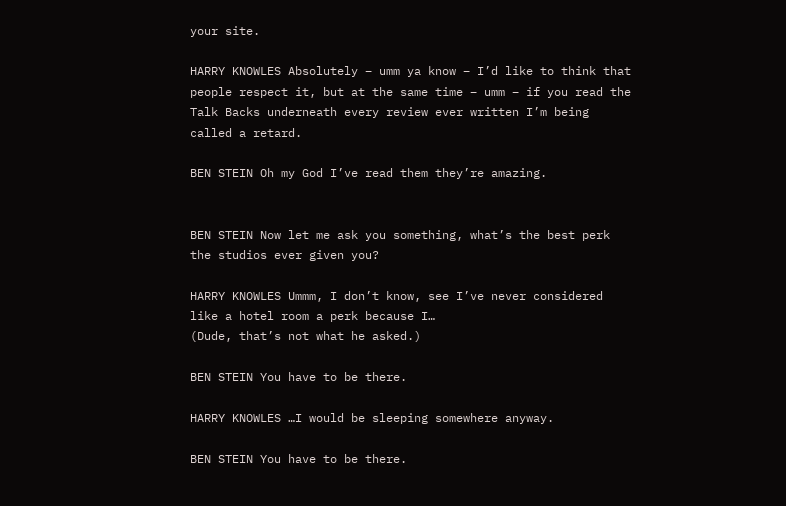your site.

HARRY KNOWLES Absolutely – umm ya know – I’d like to think that people respect it, but at the same time – umm – if you read the Talk Backs underneath every review ever written I’m being called a retard.

BEN STEIN Oh my God I’ve read them they’re amazing.


BEN STEIN Now let me ask you something, what’s the best perk the studios ever given you?

HARRY KNOWLES Ummm, I don’t know, see I’ve never considered like a hotel room a perk because I…
(Dude, that’s not what he asked.)

BEN STEIN You have to be there.

HARRY KNOWLES …I would be sleeping somewhere anyway.

BEN STEIN You have to be there.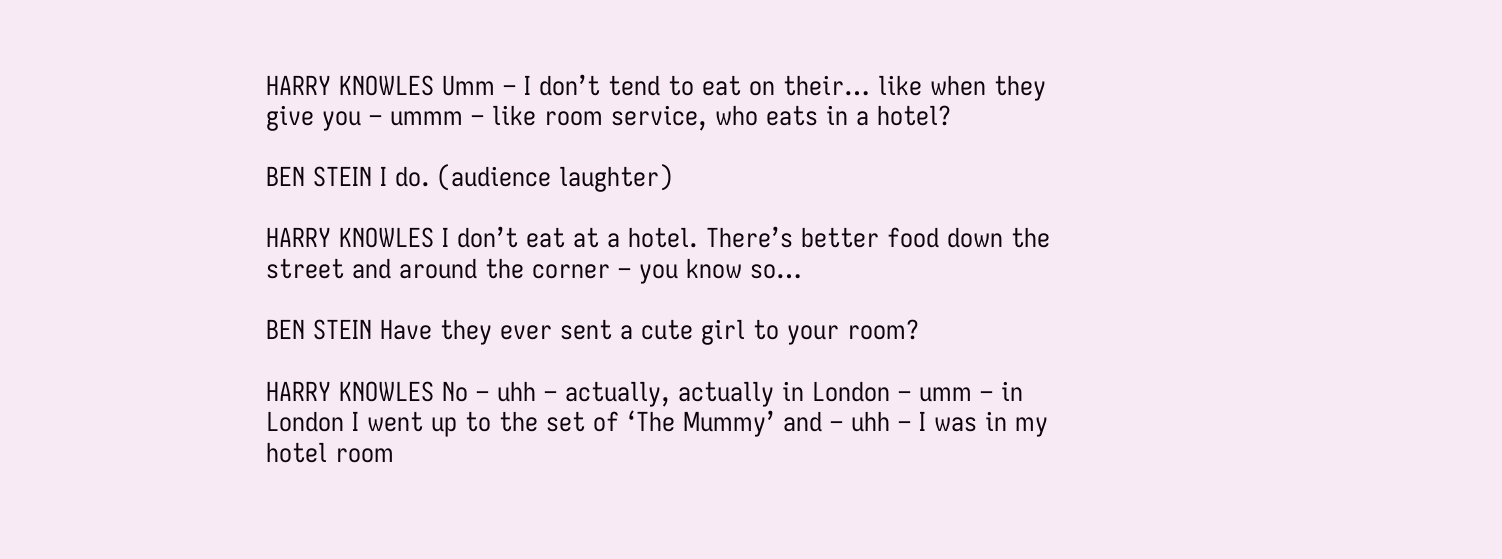HARRY KNOWLES Umm – I don’t tend to eat on their… like when they give you – ummm – like room service, who eats in a hotel?

BEN STEIN I do. (audience laughter)

HARRY KNOWLES I don’t eat at a hotel. There’s better food down the street and around the corner – you know so…

BEN STEIN Have they ever sent a cute girl to your room?

HARRY KNOWLES No – uhh – actually, actually in London – umm – in London I went up to the set of ‘The Mummy’ and – uhh – I was in my hotel room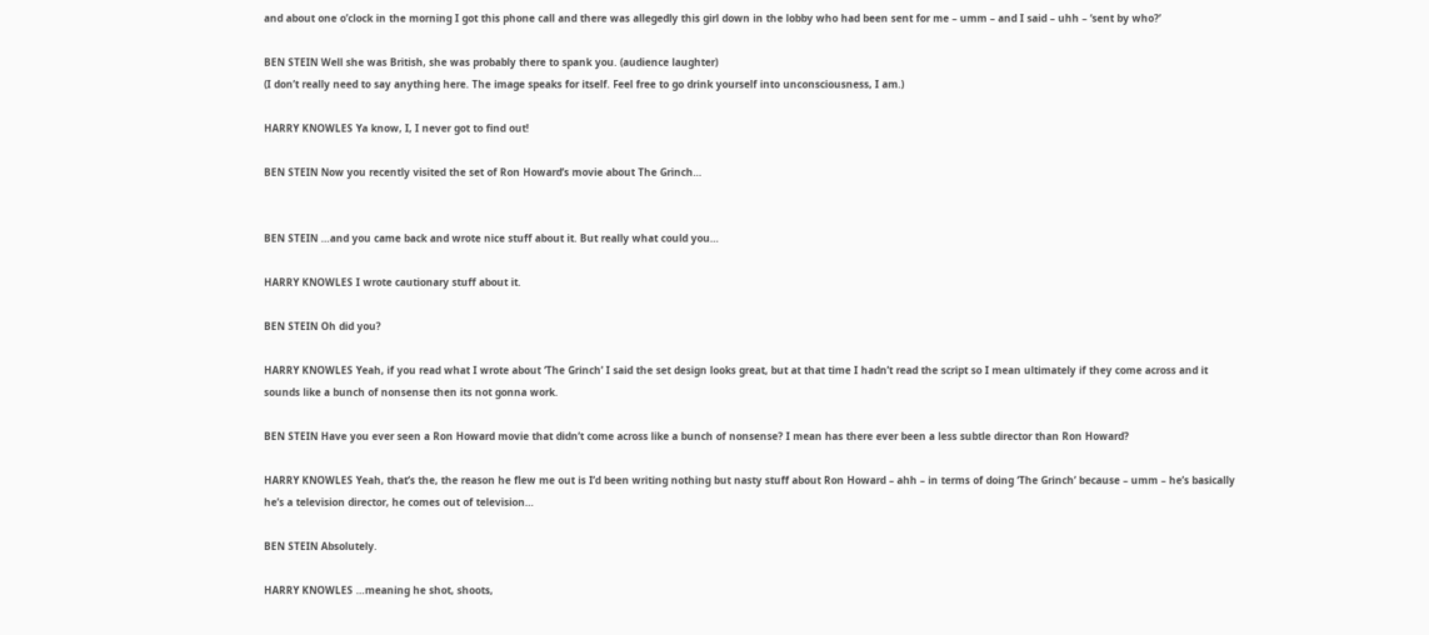and about one o’clock in the morning I got this phone call and there was allegedly this girl down in the lobby who had been sent for me – umm – and I said – uhh – ‘sent by who?’

BEN STEIN Well she was British, she was probably there to spank you. (audience laughter)
(I don’t really need to say anything here. The image speaks for itself. Feel free to go drink yourself into unconsciousness, I am.)

HARRY KNOWLES Ya know, I, I never got to find out!

BEN STEIN Now you recently visited the set of Ron Howard’s movie about The Grinch…


BEN STEIN …and you came back and wrote nice stuff about it. But really what could you…

HARRY KNOWLES I wrote cautionary stuff about it.

BEN STEIN Oh did you?

HARRY KNOWLES Yeah, if you read what I wrote about ‘The Grinch’ I said the set design looks great, but at that time I hadn’t read the script so I mean ultimately if they come across and it sounds like a bunch of nonsense then its not gonna work.

BEN STEIN Have you ever seen a Ron Howard movie that didn’t come across like a bunch of nonsense? I mean has there ever been a less subtle director than Ron Howard?

HARRY KNOWLES Yeah, that’s the, the reason he flew me out is I’d been writing nothing but nasty stuff about Ron Howard – ahh – in terms of doing ‘The Grinch’ because – umm – he’s basically he’s a television director, he comes out of television…

BEN STEIN Absolutely.

HARRY KNOWLES …meaning he shot, shoots,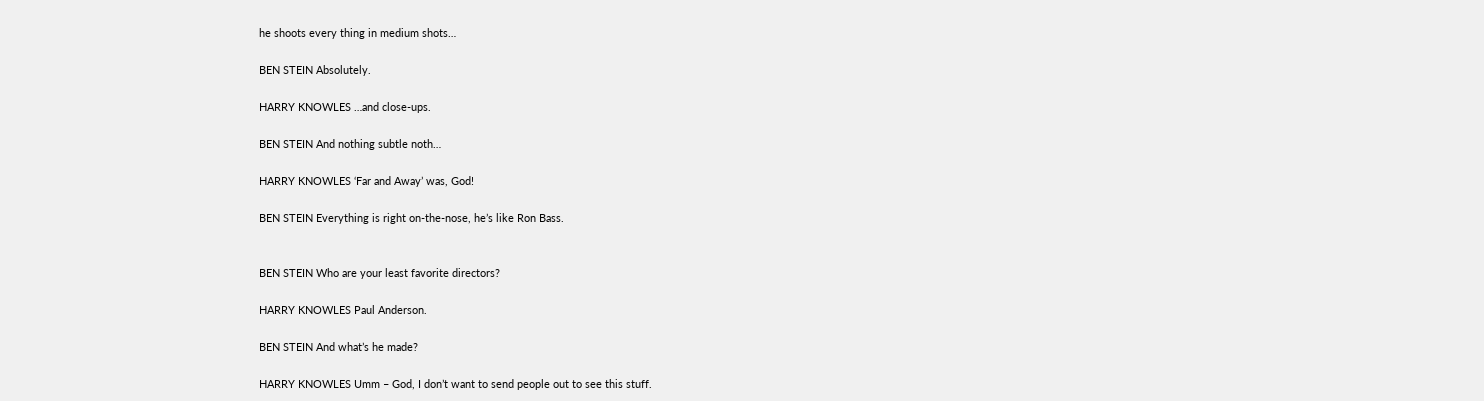he shoots every thing in medium shots…

BEN STEIN Absolutely.

HARRY KNOWLES …and close-ups.

BEN STEIN And nothing subtle noth…

HARRY KNOWLES ‘Far and Away’ was, God!

BEN STEIN Everything is right on-the-nose, he’s like Ron Bass.


BEN STEIN Who are your least favorite directors?

HARRY KNOWLES Paul Anderson.

BEN STEIN And what’s he made?

HARRY KNOWLES Umm – God, I don’t want to send people out to see this stuff.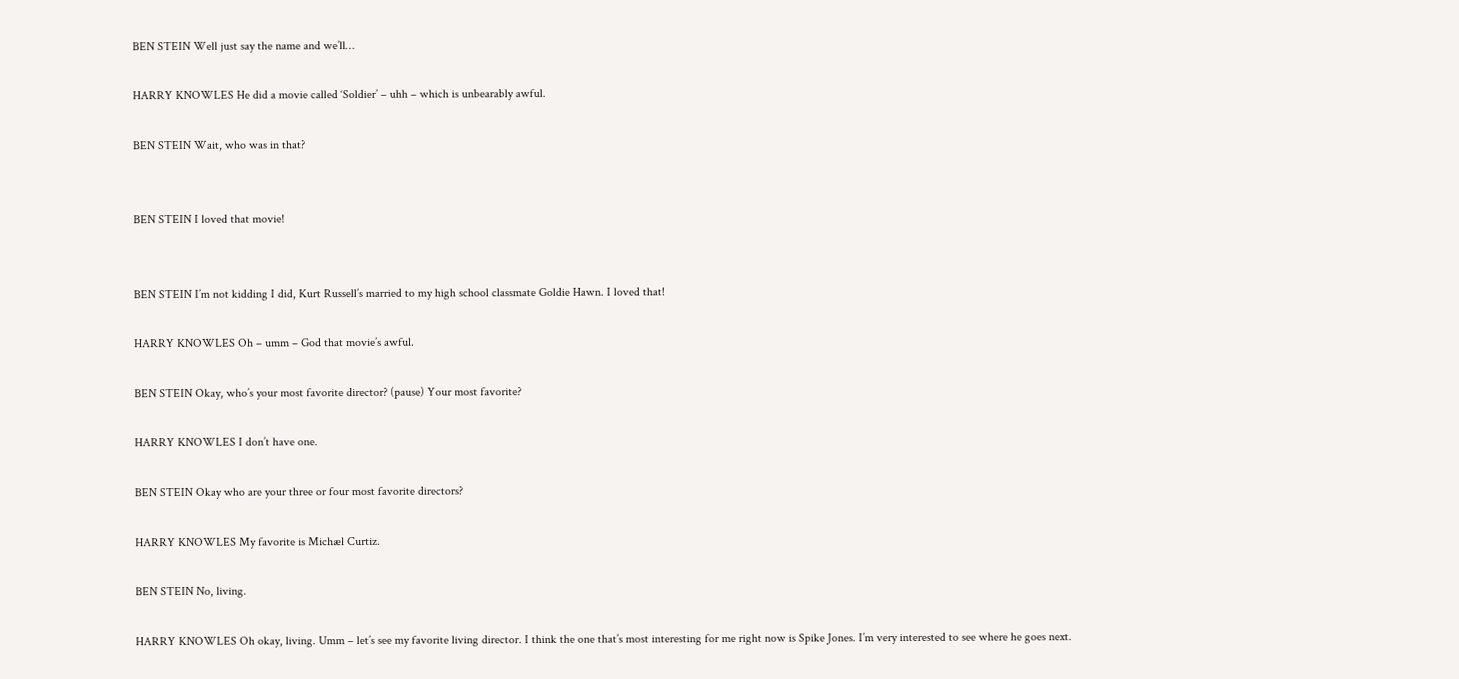BEN STEIN Well just say the name and we’ll…

HARRY KNOWLES He did a movie called ‘Soldier’ – uhh – which is unbearably awful.

BEN STEIN Wait, who was in that?


BEN STEIN I loved that movie!


BEN STEIN I’m not kidding I did, Kurt Russell’s married to my high school classmate Goldie Hawn. I loved that!

HARRY KNOWLES Oh – umm – God that movie’s awful.

BEN STEIN Okay, who’s your most favorite director? (pause) Your most favorite?

HARRY KNOWLES I don’t have one.

BEN STEIN Okay who are your three or four most favorite directors?

HARRY KNOWLES My favorite is Michæl Curtiz.

BEN STEIN No, living.

HARRY KNOWLES Oh okay, living. Umm – let’s see my favorite living director. I think the one that’s most interesting for me right now is Spike Jones. I’m very interested to see where he goes next.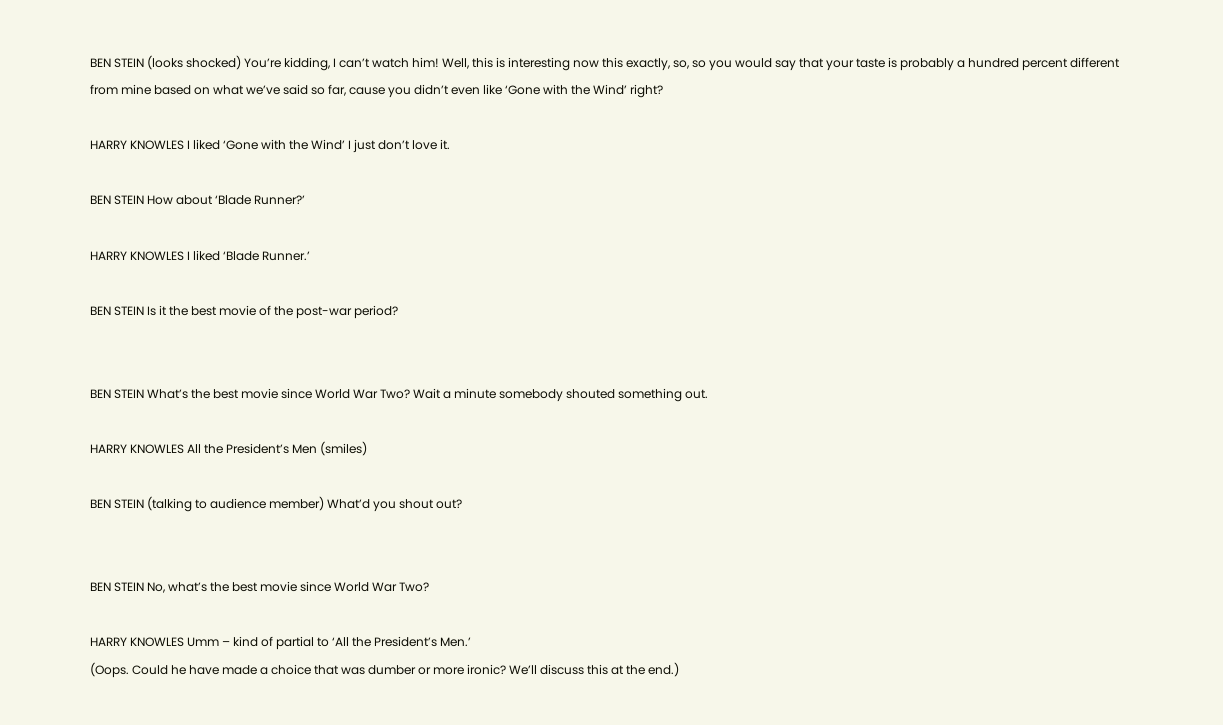BEN STEIN (looks shocked) You’re kidding, I can’t watch him! Well, this is interesting now this exactly, so, so you would say that your taste is probably a hundred percent different from mine based on what we’ve said so far, cause you didn’t even like ‘Gone with the Wind’ right?

HARRY KNOWLES I liked ‘Gone with the Wind’ I just don’t love it.

BEN STEIN How about ‘Blade Runner?’

HARRY KNOWLES I liked ‘Blade Runner.’

BEN STEIN Is it the best movie of the post-war period?


BEN STEIN What’s the best movie since World War Two? Wait a minute somebody shouted something out.

HARRY KNOWLES All the President’s Men (smiles)

BEN STEIN (talking to audience member) What’d you shout out?


BEN STEIN No, what’s the best movie since World War Two?

HARRY KNOWLES Umm – kind of partial to ‘All the President’s Men.’
(Oops. Could he have made a choice that was dumber or more ironic? We’ll discuss this at the end.)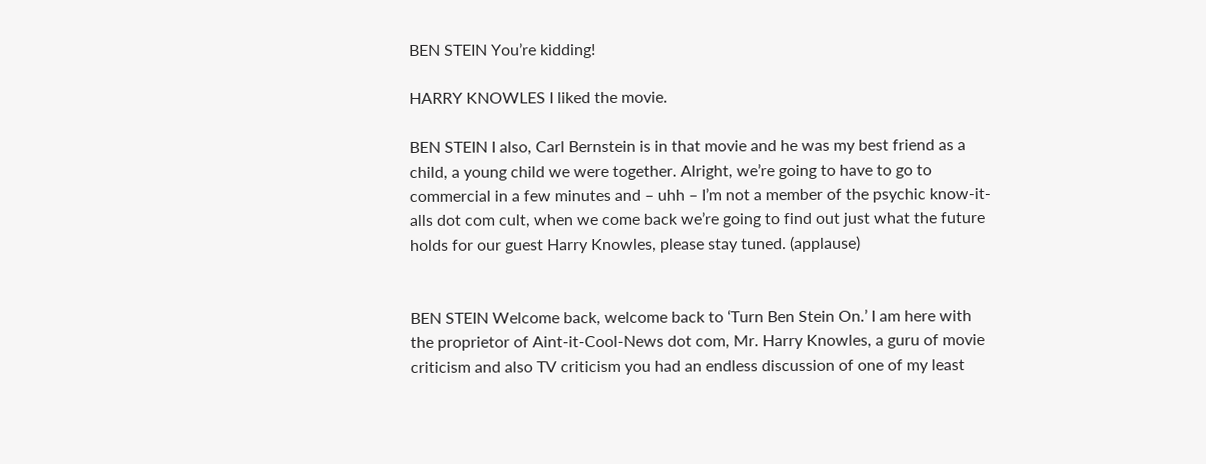BEN STEIN You’re kidding!

HARRY KNOWLES I liked the movie.

BEN STEIN I also, Carl Bernstein is in that movie and he was my best friend as a child, a young child we were together. Alright, we’re going to have to go to commercial in a few minutes and – uhh – I’m not a member of the psychic know-it-alls dot com cult, when we come back we’re going to find out just what the future holds for our guest Harry Knowles, please stay tuned. (applause)


BEN STEIN Welcome back, welcome back to ‘Turn Ben Stein On.’ I am here with the proprietor of Aint-it-Cool-News dot com, Mr. Harry Knowles, a guru of movie criticism and also TV criticism you had an endless discussion of one of my least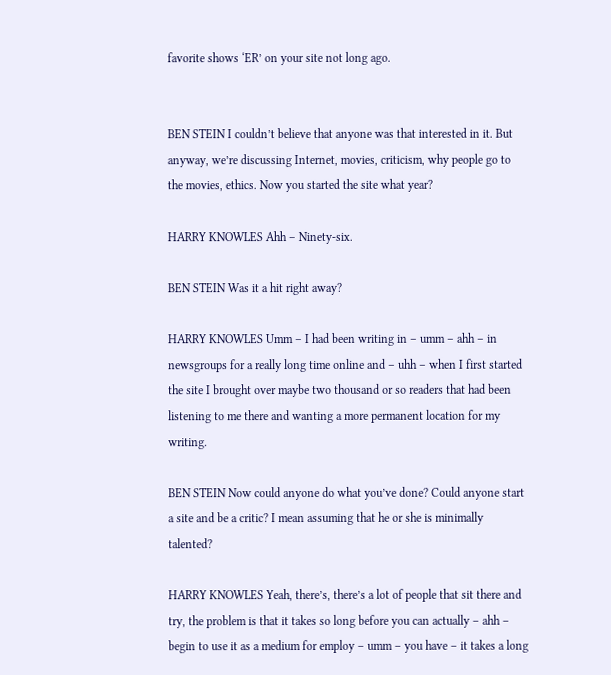favorite shows ‘ER’ on your site not long ago.


BEN STEIN I couldn’t believe that anyone was that interested in it. But anyway, we’re discussing Internet, movies, criticism, why people go to the movies, ethics. Now you started the site what year?

HARRY KNOWLES Ahh – Ninety-six.

BEN STEIN Was it a hit right away?

HARRY KNOWLES Umm – I had been writing in – umm – ahh – in newsgroups for a really long time online and – uhh – when I first started the site I brought over maybe two thousand or so readers that had been listening to me there and wanting a more permanent location for my writing.

BEN STEIN Now could anyone do what you’ve done? Could anyone start a site and be a critic? I mean assuming that he or she is minimally talented?

HARRY KNOWLES Yeah, there’s, there’s a lot of people that sit there and try, the problem is that it takes so long before you can actually – ahh – begin to use it as a medium for employ – umm – you have – it takes a long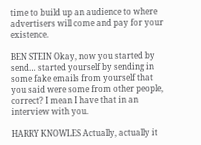time to build up an audience to where advertisers will come and pay for your existence.

BEN STEIN Okay, now you started by send… started yourself by sending in some fake emails from yourself that you said were some from other people, correct? I mean I have that in an interview with you.

HARRY KNOWLES Actually, actually it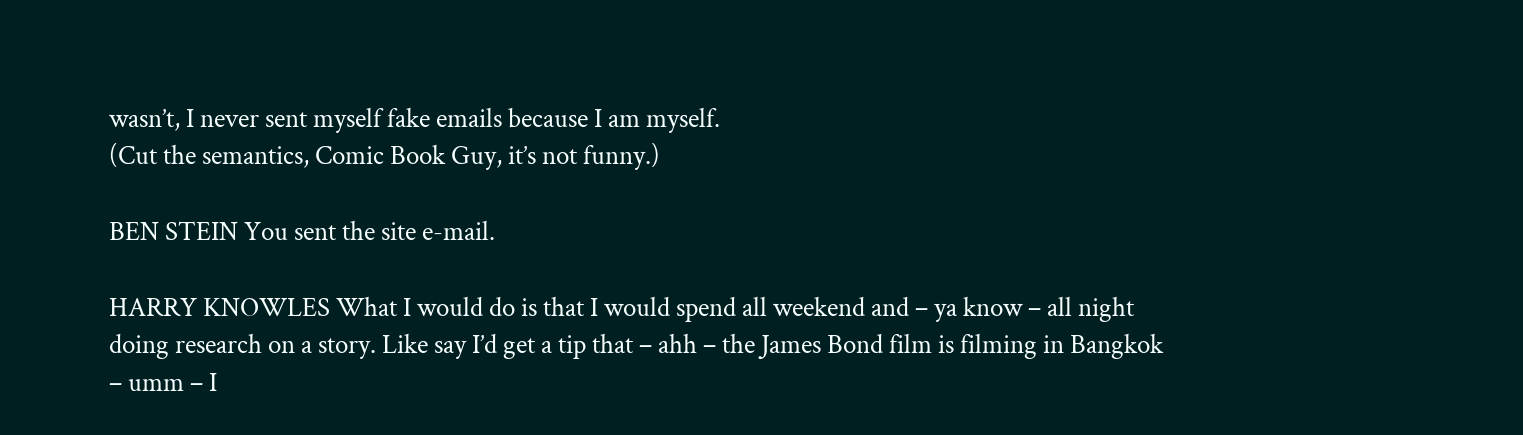wasn’t, I never sent myself fake emails because I am myself.
(Cut the semantics, Comic Book Guy, it’s not funny.)

BEN STEIN You sent the site e-mail.

HARRY KNOWLES What I would do is that I would spend all weekend and – ya know – all night doing research on a story. Like say I’d get a tip that – ahh – the James Bond film is filming in Bangkok – umm – I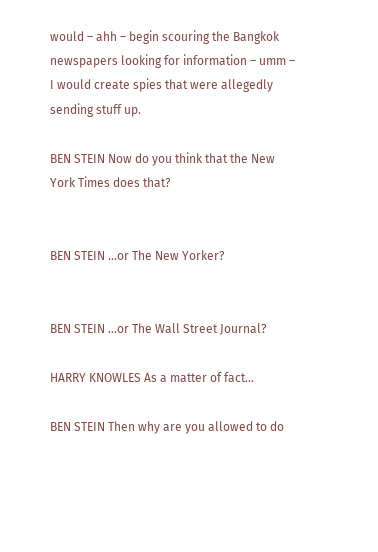would – ahh – begin scouring the Bangkok newspapers looking for information – umm – I would create spies that were allegedly sending stuff up.

BEN STEIN Now do you think that the New York Times does that?


BEN STEIN …or The New Yorker?


BEN STEIN …or The Wall Street Journal?

HARRY KNOWLES As a matter of fact…

BEN STEIN Then why are you allowed to do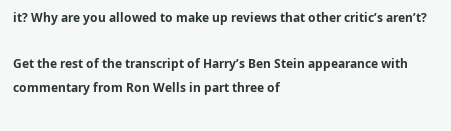it? Why are you allowed to make up reviews that other critic’s aren’t?

Get the rest of the transcript of Harry’s Ben Stein appearance with commentary from Ron Wells in part three of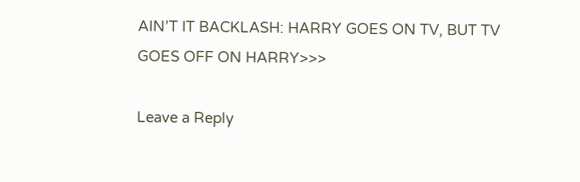AIN’T IT BACKLASH: HARRY GOES ON TV, BUT TV GOES OFF ON HARRY>>>

Leave a Reply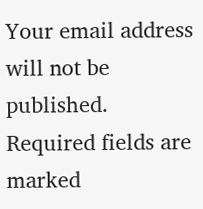Your email address will not be published. Required fields are marked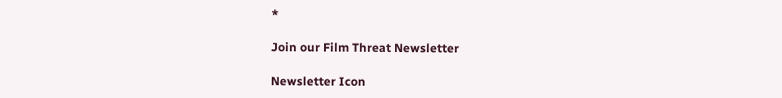*

Join our Film Threat Newsletter

Newsletter Icon